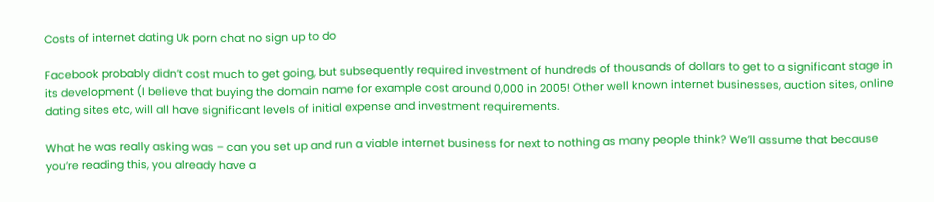Costs of internet dating Uk porn chat no sign up to do

Facebook probably didn’t cost much to get going, but subsequently required investment of hundreds of thousands of dollars to get to a significant stage in its development (I believe that buying the domain name for example cost around 0,000 in 2005! Other well known internet businesses, auction sites, online dating sites etc, will all have significant levels of initial expense and investment requirements.

What he was really asking was – can you set up and run a viable internet business for next to nothing as many people think? We’ll assume that because you’re reading this, you already have a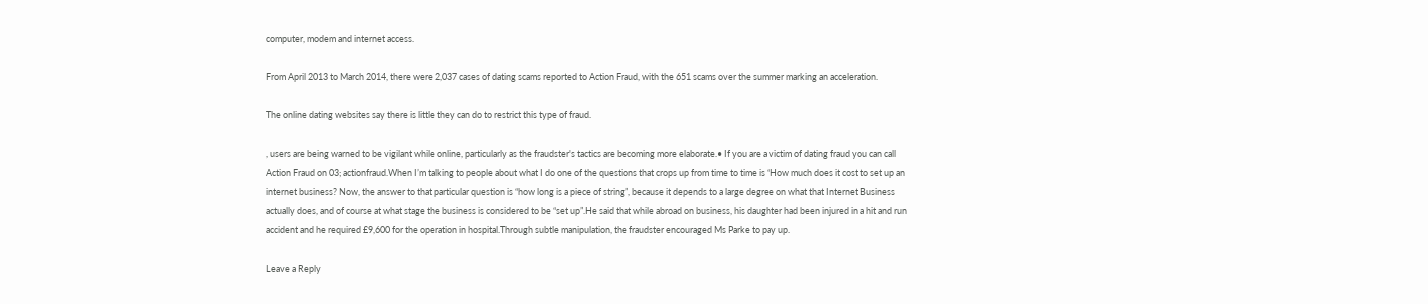computer, modem and internet access.

From April 2013 to March 2014, there were 2,037 cases of dating scams reported to Action Fraud, with the 651 scams over the summer marking an acceleration.

The online dating websites say there is little they can do to restrict this type of fraud.

, users are being warned to be vigilant while online, particularly as the fraudster's tactics are becoming more elaborate.• If you are a victim of dating fraud you can call Action Fraud on 03; actionfraud.When I’m talking to people about what I do one of the questions that crops up from time to time is “How much does it cost to set up an internet business? Now, the answer to that particular question is “how long is a piece of string”, because it depends to a large degree on what that Internet Business actually does, and of course at what stage the business is considered to be “set up”.He said that while abroad on business, his daughter had been injured in a hit and run accident and he required £9,600 for the operation in hospital.Through subtle manipulation, the fraudster encouraged Ms Parke to pay up.

Leave a Reply